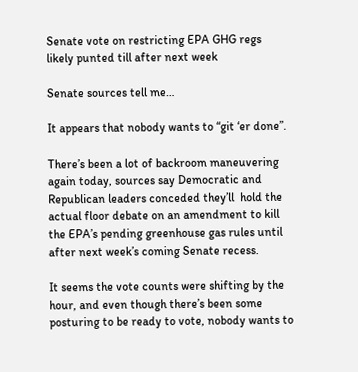Senate vote on restricting EPA GHG regs likely punted till after next week

Senate sources tell me…

It appears that nobody wants to “git ‘er done”.

There’s been a lot of backroom maneuvering again today, sources say Democratic and Republican leaders conceded they’ll  hold the actual floor debate on an amendment to kill the EPA’s pending greenhouse gas rules until after next week’s coming Senate recess.

It seems the vote counts were shifting by the hour, and even though there’s been some posturing to be ready to vote, nobody wants to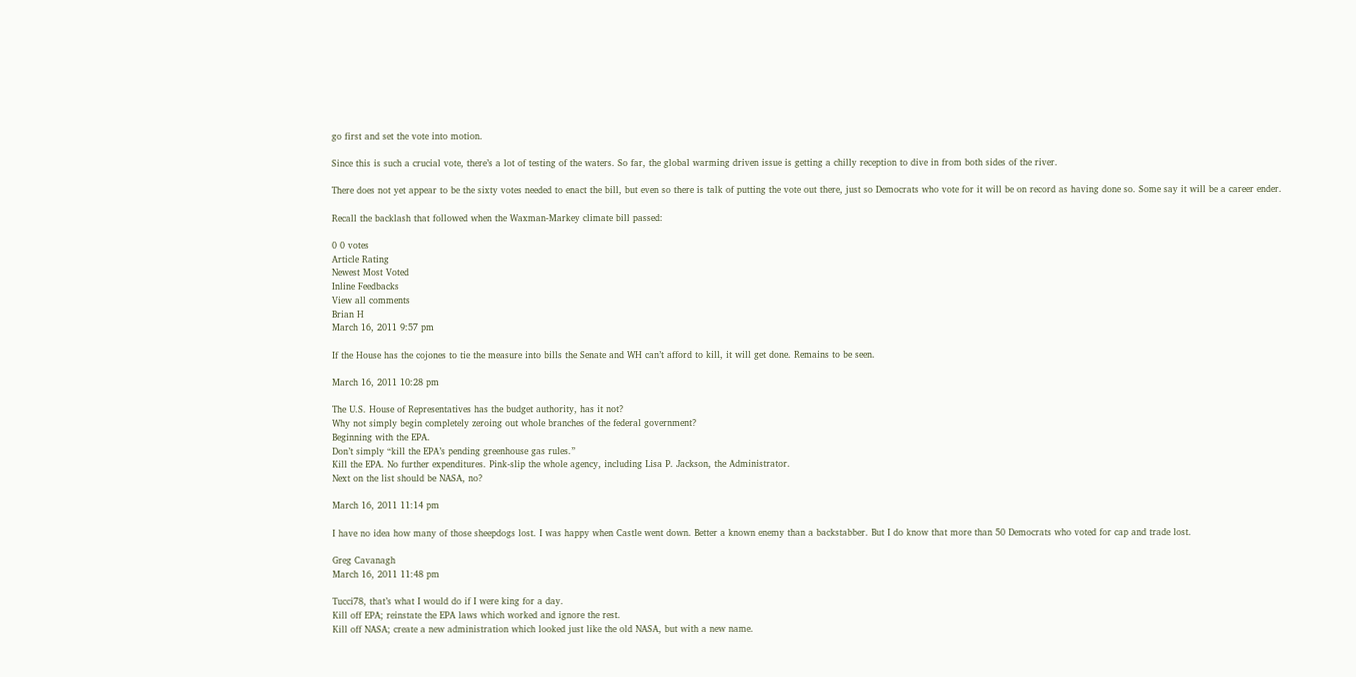go first and set the vote into motion.

Since this is such a crucial vote, there’s a lot of testing of the waters. So far, the global warming driven issue is getting a chilly reception to dive in from both sides of the river.

There does not yet appear to be the sixty votes needed to enact the bill, but even so there is talk of putting the vote out there, just so Democrats who vote for it will be on record as having done so. Some say it will be a career ender.

Recall the backlash that followed when the Waxman-Markey climate bill passed:

0 0 votes
Article Rating
Newest Most Voted
Inline Feedbacks
View all comments
Brian H
March 16, 2011 9:57 pm

If the House has the cojones to tie the measure into bills the Senate and WH can’t afford to kill, it will get done. Remains to be seen.

March 16, 2011 10:28 pm

The U.S. House of Representatives has the budget authority, has it not?
Why not simply begin completely zeroing out whole branches of the federal government?
Beginning with the EPA.
Don’t simply “kill the EPA’s pending greenhouse gas rules.”
Kill the EPA. No further expenditures. Pink-slip the whole agency, including Lisa P. Jackson, the Administrator.
Next on the list should be NASA, no?

March 16, 2011 11:14 pm

I have no idea how many of those sheepdogs lost. I was happy when Castle went down. Better a known enemy than a backstabber. But I do know that more than 50 Democrats who voted for cap and trade lost.

Greg Cavanagh
March 16, 2011 11:48 pm

Tucci78, that’s what I would do if I were king for a day.
Kill off EPA; reinstate the EPA laws which worked and ignore the rest.
Kill off NASA; create a new administration which looked just like the old NASA, but with a new name.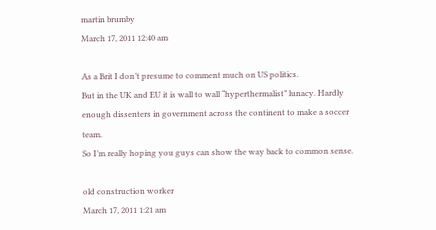martin brumby
March 17, 2011 12:40 am

As a Brit I don’t presume to comment much on US politics.
But in the UK and EU it is wall to wall “hyperthermalist” lunacy. Hardly enough dissenters in government across the continent to make a soccer team.
So I’m really hoping you guys can show the way back to common sense.

old construction worker
March 17, 2011 1:21 am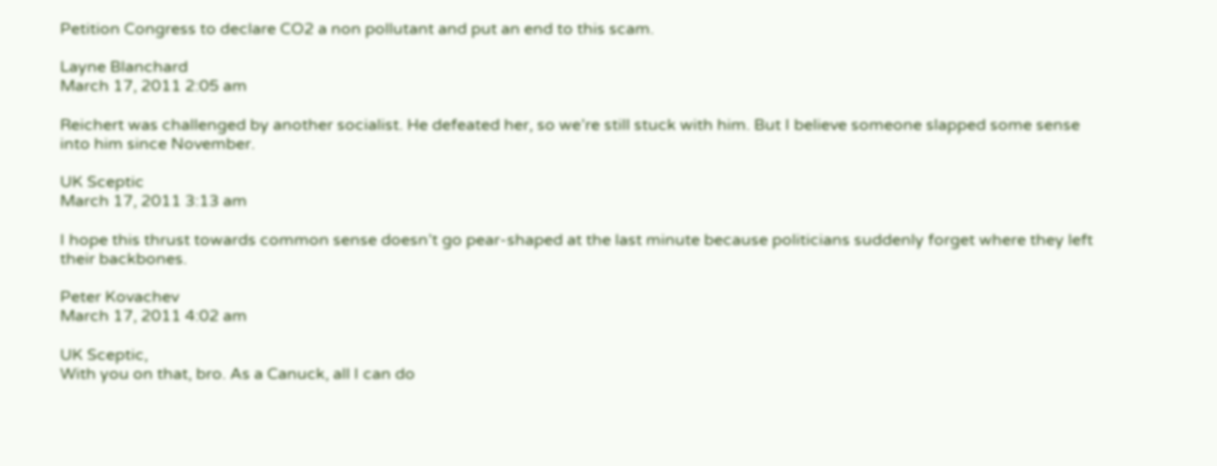Petition Congress to declare CO2 a non pollutant and put an end to this scam.

Layne Blanchard
March 17, 2011 2:05 am

Reichert was challenged by another socialist. He defeated her, so we’re still stuck with him. But I believe someone slapped some sense into him since November.

UK Sceptic
March 17, 2011 3:13 am

I hope this thrust towards common sense doesn’t go pear-shaped at the last minute because politicians suddenly forget where they left their backbones.

Peter Kovachev
March 17, 2011 4:02 am

UK Sceptic,
With you on that, bro. As a Canuck, all I can do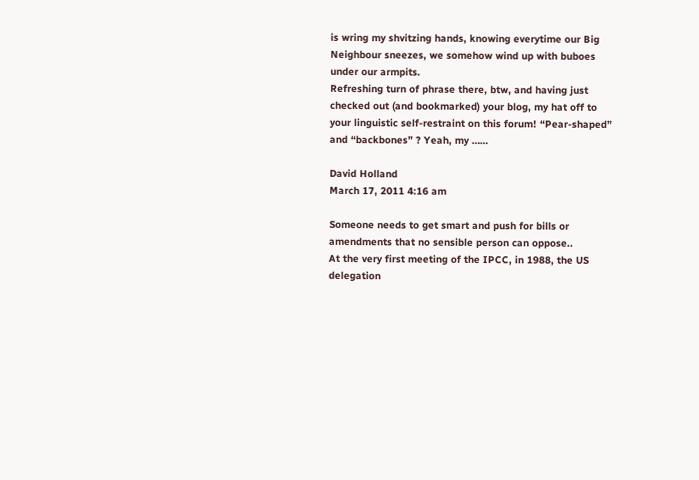is wring my shvitzing hands, knowing everytime our Big Neighbour sneezes, we somehow wind up with buboes under our armpits.
Refreshing turn of phrase there, btw, and having just checked out (and bookmarked) your blog, my hat off to your linguistic self-restraint on this forum! “Pear-shaped” and “backbones” ? Yeah, my ……

David Holland
March 17, 2011 4:16 am

Someone needs to get smart and push for bills or amendments that no sensible person can oppose..
At the very first meeting of the IPCC, in 1988, the US delegation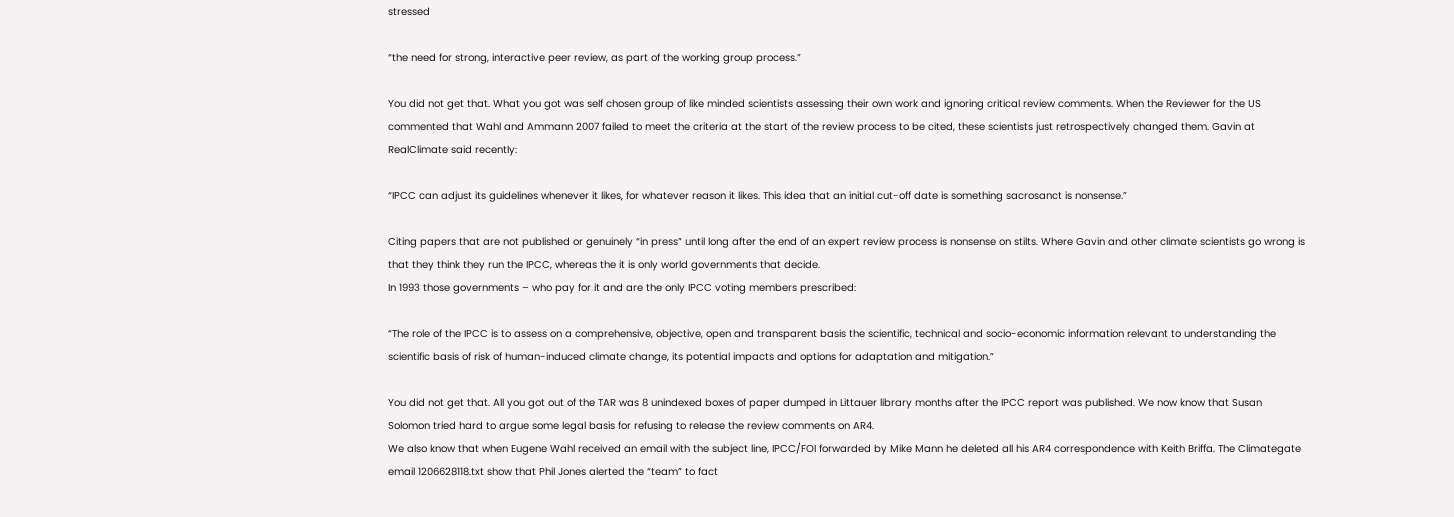stressed

“the need for strong, interactive peer review, as part of the working group process.”

You did not get that. What you got was self chosen group of like minded scientists assessing their own work and ignoring critical review comments. When the Reviewer for the US commented that Wahl and Ammann 2007 failed to meet the criteria at the start of the review process to be cited, these scientists just retrospectively changed them. Gavin at RealClimate said recently:

“IPCC can adjust its guidelines whenever it likes, for whatever reason it likes. This idea that an initial cut-off date is something sacrosanct is nonsense.”

Citing papers that are not published or genuinely “in press” until long after the end of an expert review process is nonsense on stilts. Where Gavin and other climate scientists go wrong is that they think they run the IPCC, whereas the it is only world governments that decide.
In 1993 those governments – who pay for it and are the only IPCC voting members prescribed:

“The role of the IPCC is to assess on a comprehensive, objective, open and transparent basis the scientific, technical and socio-economic information relevant to understanding the scientific basis of risk of human-induced climate change, its potential impacts and options for adaptation and mitigation.”

You did not get that. All you got out of the TAR was 8 unindexed boxes of paper dumped in Littauer library months after the IPCC report was published. We now know that Susan Solomon tried hard to argue some legal basis for refusing to release the review comments on AR4.
We also know that when Eugene Wahl received an email with the subject line, IPCC/FOI forwarded by Mike Mann he deleted all his AR4 correspondence with Keith Briffa. The Climategate email 1206628118.txt show that Phil Jones alerted the “team” to fact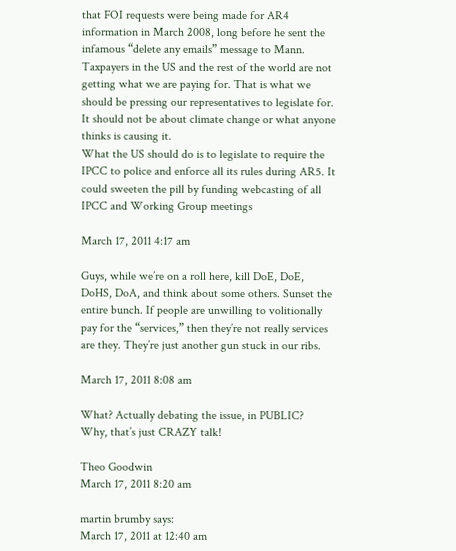that FOI requests were being made for AR4 information in March 2008, long before he sent the infamous “delete any emails” message to Mann.
Taxpayers in the US and the rest of the world are not getting what we are paying for. That is what we should be pressing our representatives to legislate for. It should not be about climate change or what anyone thinks is causing it.
What the US should do is to legislate to require the IPCC to police and enforce all its rules during AR5. It could sweeten the pill by funding webcasting of all IPCC and Working Group meetings

March 17, 2011 4:17 am

Guys, while we’re on a roll here, kill DoE, DoE, DoHS, DoA, and think about some others. Sunset the entire bunch. If people are unwilling to volitionally pay for the “services,” then they’re not really services are they. They’re just another gun stuck in our ribs.

March 17, 2011 8:08 am

What? Actually debating the issue, in PUBLIC?
Why, that’s just CRAZY talk!

Theo Goodwin
March 17, 2011 8:20 am

martin brumby says:
March 17, 2011 at 12:40 am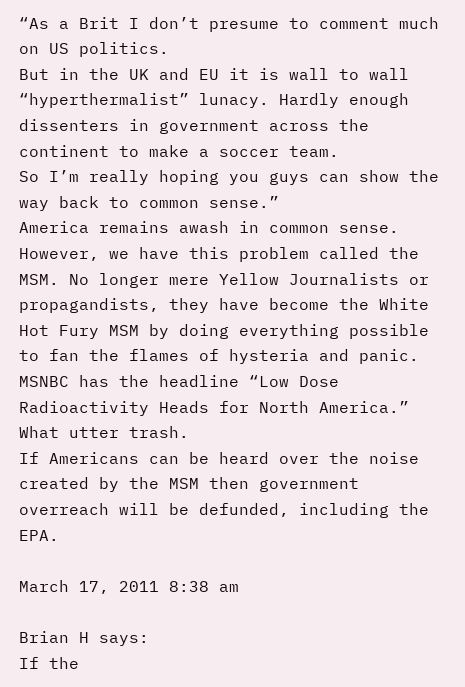“As a Brit I don’t presume to comment much on US politics.
But in the UK and EU it is wall to wall “hyperthermalist” lunacy. Hardly enough dissenters in government across the continent to make a soccer team.
So I’m really hoping you guys can show the way back to common sense.”
America remains awash in common sense. However, we have this problem called the MSM. No longer mere Yellow Journalists or propagandists, they have become the White Hot Fury MSM by doing everything possible to fan the flames of hysteria and panic. MSNBC has the headline “Low Dose Radioactivity Heads for North America.” What utter trash.
If Americans can be heard over the noise created by the MSM then government overreach will be defunded, including the EPA.

March 17, 2011 8:38 am

Brian H says:
If the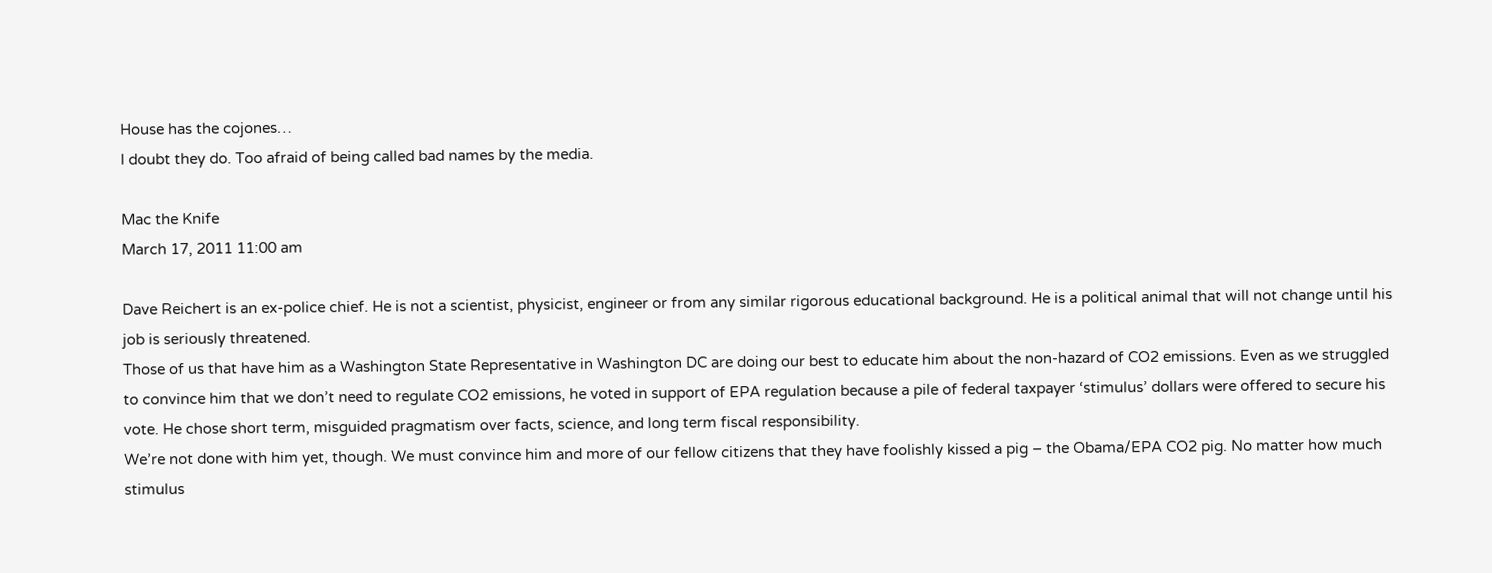House has the cojones…
I doubt they do. Too afraid of being called bad names by the media.

Mac the Knife
March 17, 2011 11:00 am

Dave Reichert is an ex-police chief. He is not a scientist, physicist, engineer or from any similar rigorous educational background. He is a political animal that will not change until his job is seriously threatened.
Those of us that have him as a Washington State Representative in Washington DC are doing our best to educate him about the non-hazard of CO2 emissions. Even as we struggled to convince him that we don’t need to regulate CO2 emissions, he voted in support of EPA regulation because a pile of federal taxpayer ‘stimulus’ dollars were offered to secure his vote. He chose short term, misguided pragmatism over facts, science, and long term fiscal responsibility.
We’re not done with him yet, though. We must convince him and more of our fellow citizens that they have foolishly kissed a pig – the Obama/EPA CO2 pig. No matter how much stimulus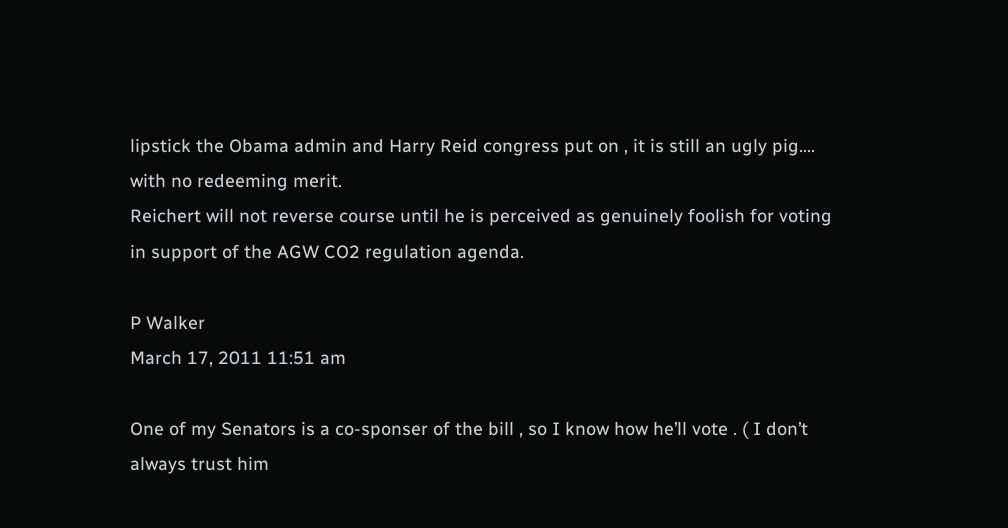lipstick the Obama admin and Harry Reid congress put on , it is still an ugly pig…. with no redeeming merit.
Reichert will not reverse course until he is perceived as genuinely foolish for voting in support of the AGW CO2 regulation agenda.

P Walker
March 17, 2011 11:51 am

One of my Senators is a co-sponser of the bill , so I know how he’ll vote . ( I don’t always trust him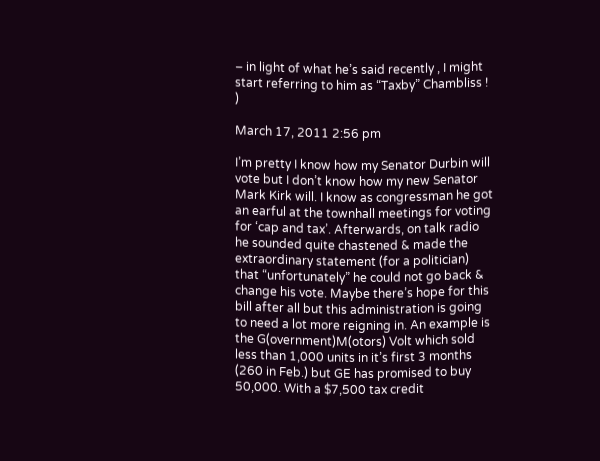– in light of what he’s said recently , I might start referring to him as “Taxby” Chambliss ! )

March 17, 2011 2:56 pm

I’m pretty I know how my Senator Durbin will vote but I don’t know how my new Senator Mark Kirk will. I know as congressman he got an earful at the townhall meetings for voting for ‘cap and tax’. Afterwards, on talk radio he sounded quite chastened & made the extraordinary statement (for a politician) that “unfortunately” he could not go back & change his vote. Maybe there’s hope for this bill after all but this administration is going to need a lot more reigning in. An example is the G(overnment)M(otors) Volt which sold less than 1,000 units in it’s first 3 months (260 in Feb.) but GE has promised to buy 50,000. With a $7,500 tax credit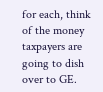for each, think of the money taxpayers are going to dish over to GE.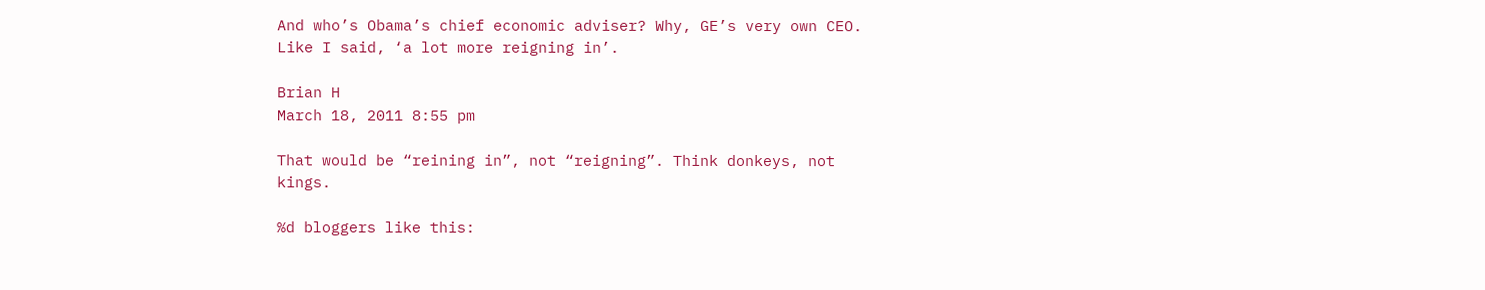And who’s Obama’s chief economic adviser? Why, GE’s very own CEO. Like I said, ‘a lot more reigning in’.

Brian H
March 18, 2011 8:55 pm

That would be “reining in”, not “reigning”. Think donkeys, not kings.

%d bloggers like this: